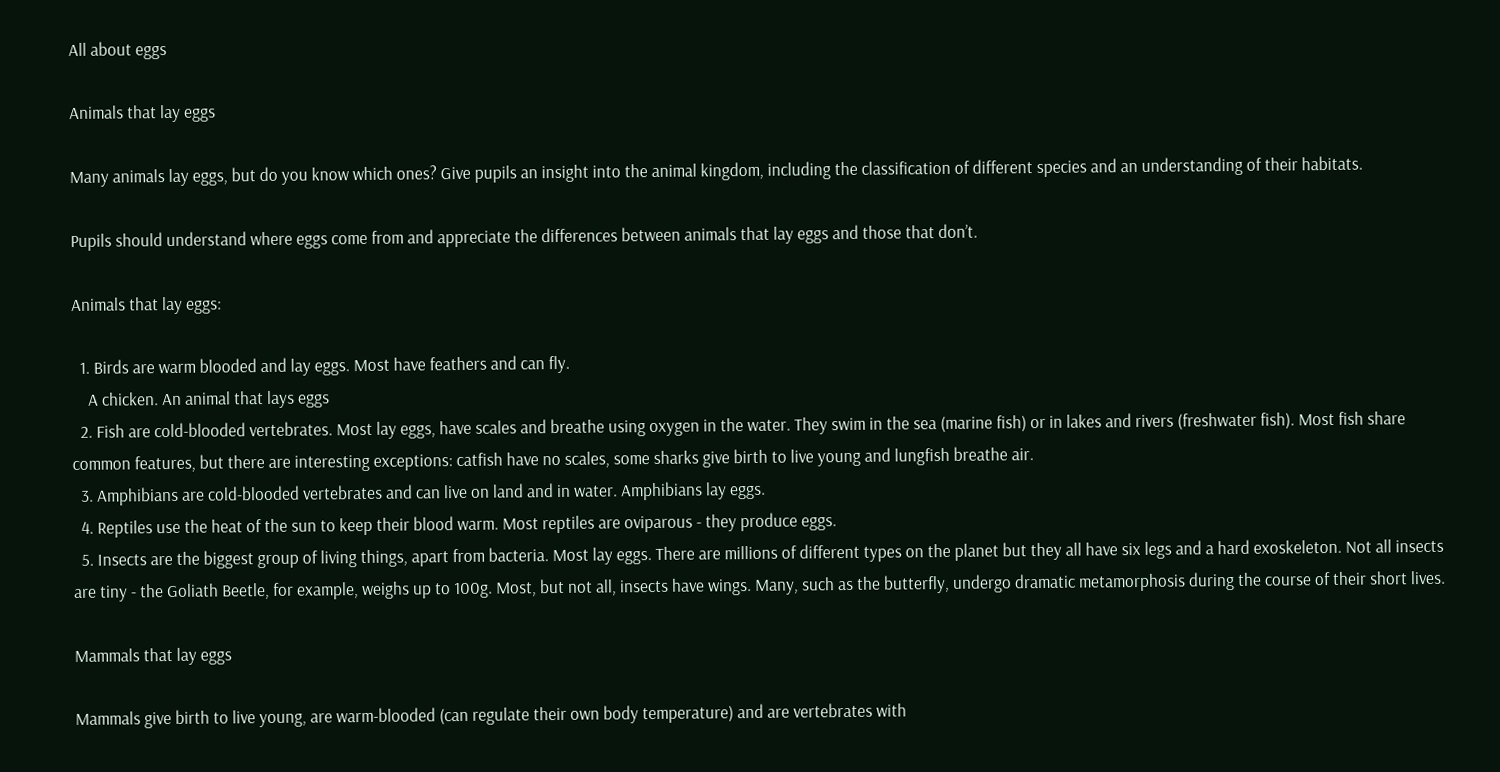All about eggs

Animals that lay eggs

Many animals lay eggs, but do you know which ones? Give pupils an insight into the animal kingdom, including the classification of different species and an understanding of their habitats.

Pupils should understand where eggs come from and appreciate the differences between animals that lay eggs and those that don’t.

Animals that lay eggs:

  1. Birds are warm blooded and lay eggs. Most have feathers and can fly.
    A chicken. An animal that lays eggs
  2. Fish are cold-blooded vertebrates. Most lay eggs, have scales and breathe using oxygen in the water. They swim in the sea (marine fish) or in lakes and rivers (freshwater fish). Most fish share common features, but there are interesting exceptions: catfish have no scales, some sharks give birth to live young and lungfish breathe air.
  3. Amphibians are cold-blooded vertebrates and can live on land and in water. Amphibians lay eggs.
  4. Reptiles use the heat of the sun to keep their blood warm. Most reptiles are oviparous - they produce eggs.
  5. Insects are the biggest group of living things, apart from bacteria. Most lay eggs. There are millions of different types on the planet but they all have six legs and a hard exoskeleton. Not all insects are tiny - the Goliath Beetle, for example, weighs up to 100g. Most, but not all, insects have wings. Many, such as the butterfly, undergo dramatic metamorphosis during the course of their short lives.

Mammals that lay eggs

Mammals give birth to live young, are warm-blooded (can regulate their own body temperature) and are vertebrates with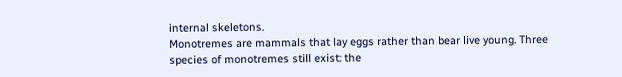internal skeletons.
Monotremes are mammals that lay eggs rather than bear live young. Three species of monotremes still exist: the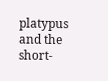platypus and the short-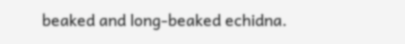beaked and long-beaked echidna.